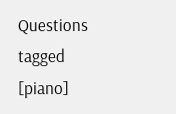Questions tagged [piano]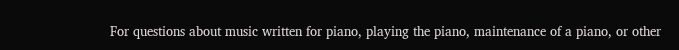For questions about music written for piano, playing the piano, maintenance of a piano, or other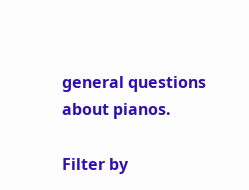general questions about pianos.

Filter by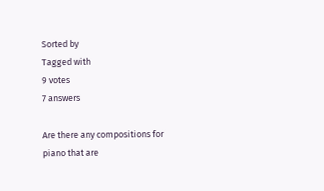Sorted by
Tagged with
9 votes
7 answers

Are there any compositions for piano that are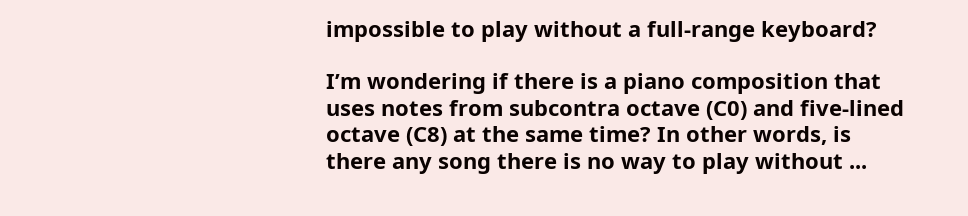impossible to play without a full-range keyboard?

I’m wondering if there is a piano composition that uses notes from subcontra octave (C0) and five-lined octave (C8) at the same time? In other words, is there any song there is no way to play without ...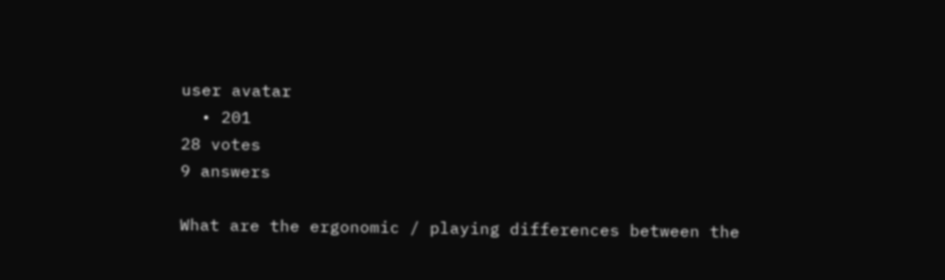user avatar
  • 201
28 votes
9 answers

What are the ergonomic / playing differences between the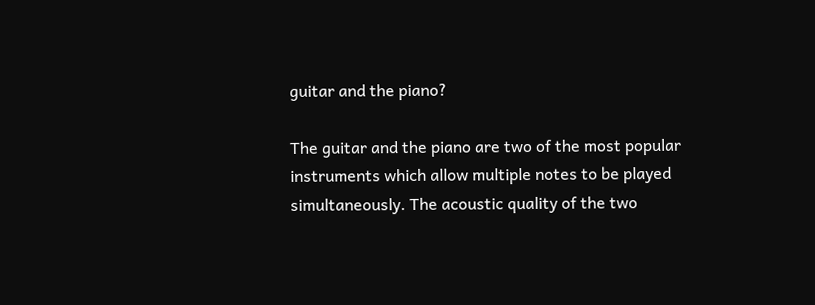guitar and the piano?

The guitar and the piano are two of the most popular instruments which allow multiple notes to be played simultaneously. The acoustic quality of the two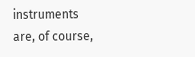instruments are, of course,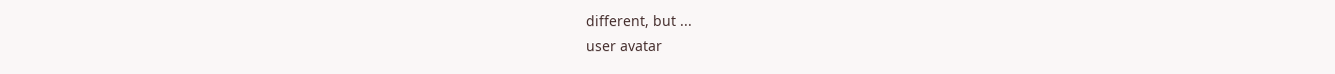different, but ...
user avatar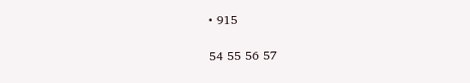• 915

54 55 56 57